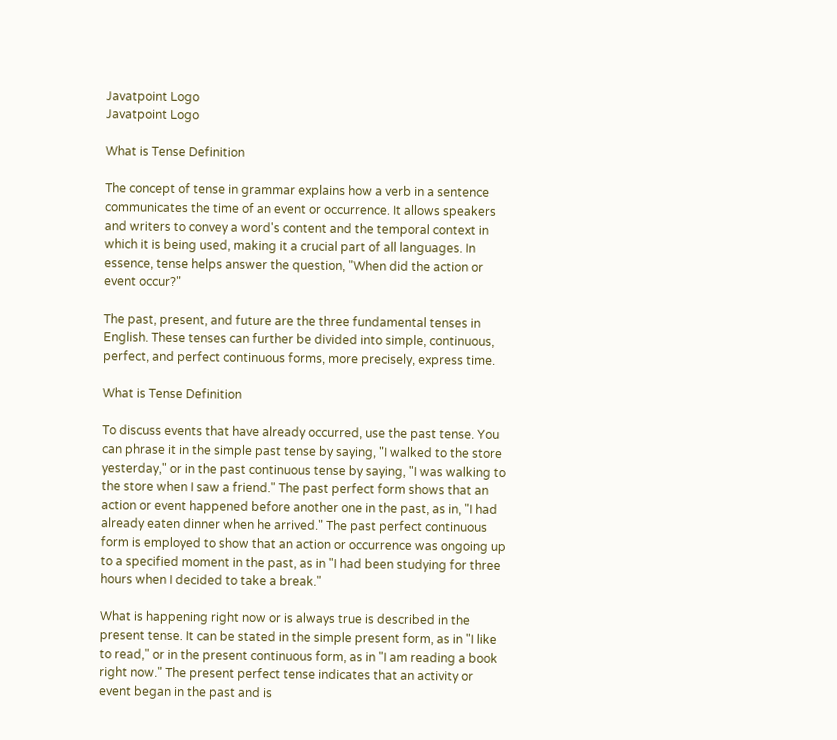Javatpoint Logo
Javatpoint Logo

What is Tense Definition

The concept of tense in grammar explains how a verb in a sentence communicates the time of an event or occurrence. It allows speakers and writers to convey a word's content and the temporal context in which it is being used, making it a crucial part of all languages. In essence, tense helps answer the question, "When did the action or event occur?"

The past, present, and future are the three fundamental tenses in English. These tenses can further be divided into simple, continuous, perfect, and perfect continuous forms, more precisely, express time.

What is Tense Definition

To discuss events that have already occurred, use the past tense. You can phrase it in the simple past tense by saying, "I walked to the store yesterday," or in the past continuous tense by saying, "I was walking to the store when I saw a friend." The past perfect form shows that an action or event happened before another one in the past, as in, "I had already eaten dinner when he arrived." The past perfect continuous form is employed to show that an action or occurrence was ongoing up to a specified moment in the past, as in "I had been studying for three hours when I decided to take a break."

What is happening right now or is always true is described in the present tense. It can be stated in the simple present form, as in "I like to read," or in the present continuous form, as in "I am reading a book right now." The present perfect tense indicates that an activity or event began in the past and is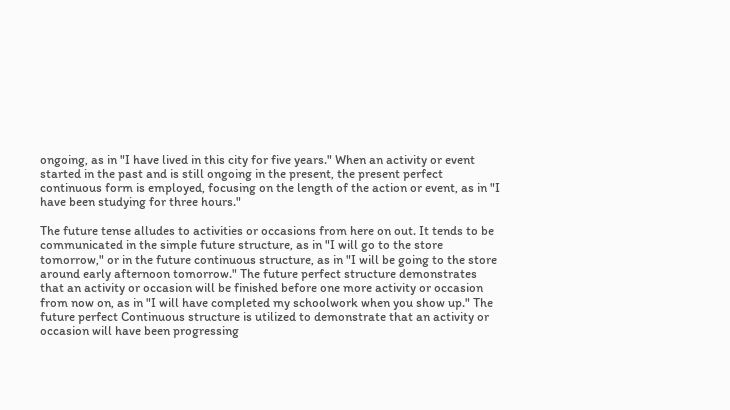ongoing, as in "I have lived in this city for five years." When an activity or event started in the past and is still ongoing in the present, the present perfect continuous form is employed, focusing on the length of the action or event, as in "I have been studying for three hours."

The future tense alludes to activities or occasions from here on out. It tends to be communicated in the simple future structure, as in "I will go to the store tomorrow," or in the future continuous structure, as in "I will be going to the store around early afternoon tomorrow." The future perfect structure demonstrates that an activity or occasion will be finished before one more activity or occasion from now on, as in "I will have completed my schoolwork when you show up." The future perfect Continuous structure is utilized to demonstrate that an activity or occasion will have been progressing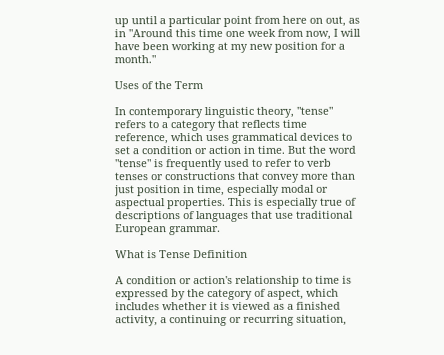up until a particular point from here on out, as in "Around this time one week from now, I will have been working at my new position for a month."

Uses of the Term

In contemporary linguistic theory, "tense" refers to a category that reflects time reference, which uses grammatical devices to set a condition or action in time. But the word "tense" is frequently used to refer to verb tenses or constructions that convey more than just position in time, especially modal or aspectual properties. This is especially true of descriptions of languages that use traditional European grammar.

What is Tense Definition

A condition or action's relationship to time is expressed by the category of aspect, which includes whether it is viewed as a finished activity, a continuing or recurring situation,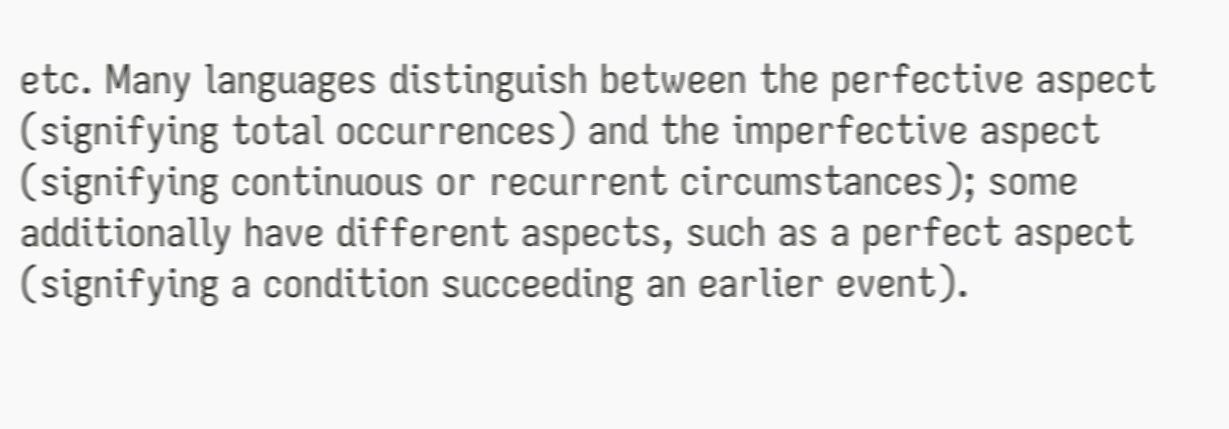etc. Many languages distinguish between the perfective aspect (signifying total occurrences) and the imperfective aspect (signifying continuous or recurrent circumstances); some additionally have different aspects, such as a perfect aspect (signifying a condition succeeding an earlier event).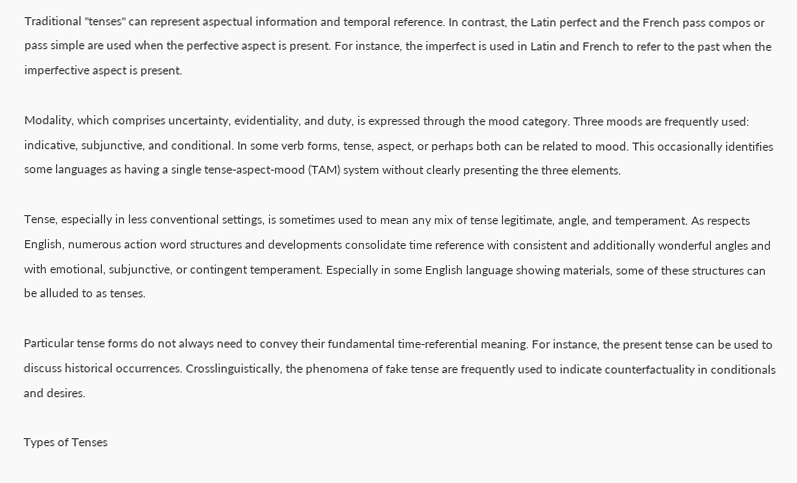Traditional "tenses" can represent aspectual information and temporal reference. In contrast, the Latin perfect and the French pass compos or pass simple are used when the perfective aspect is present. For instance, the imperfect is used in Latin and French to refer to the past when the imperfective aspect is present.

Modality, which comprises uncertainty, evidentiality, and duty, is expressed through the mood category. Three moods are frequently used: indicative, subjunctive, and conditional. In some verb forms, tense, aspect, or perhaps both can be related to mood. This occasionally identifies some languages as having a single tense-aspect-mood (TAM) system without clearly presenting the three elements.

Tense, especially in less conventional settings, is sometimes used to mean any mix of tense legitimate, angle, and temperament. As respects English, numerous action word structures and developments consolidate time reference with consistent and additionally wonderful angles and with emotional, subjunctive, or contingent temperament. Especially in some English language showing materials, some of these structures can be alluded to as tenses.

Particular tense forms do not always need to convey their fundamental time-referential meaning. For instance, the present tense can be used to discuss historical occurrences. Crosslinguistically, the phenomena of fake tense are frequently used to indicate counterfactuality in conditionals and desires.

Types of Tenses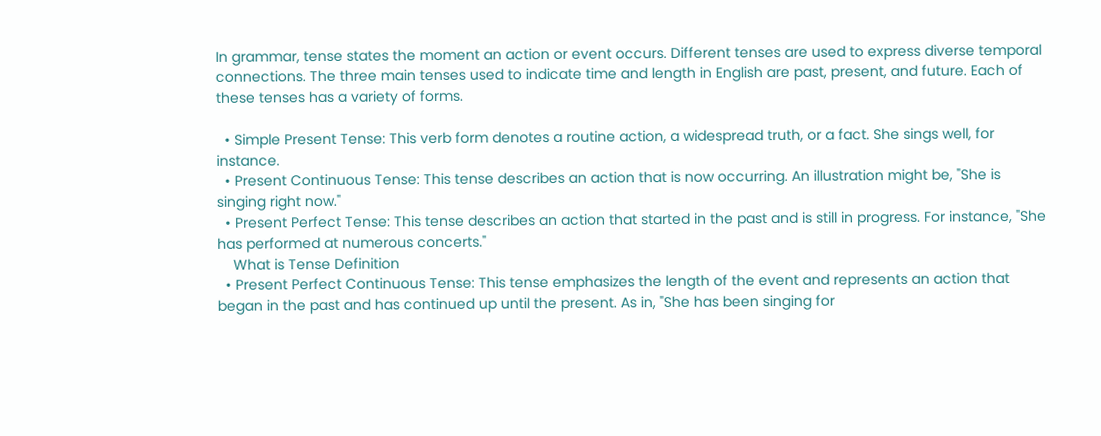In grammar, tense states the moment an action or event occurs. Different tenses are used to express diverse temporal connections. The three main tenses used to indicate time and length in English are past, present, and future. Each of these tenses has a variety of forms.

  • Simple Present Tense: This verb form denotes a routine action, a widespread truth, or a fact. She sings well, for instance.
  • Present Continuous Tense: This tense describes an action that is now occurring. An illustration might be, "She is singing right now."
  • Present Perfect Tense: This tense describes an action that started in the past and is still in progress. For instance, "She has performed at numerous concerts."
    What is Tense Definition
  • Present Perfect Continuous Tense: This tense emphasizes the length of the event and represents an action that began in the past and has continued up until the present. As in, "She has been singing for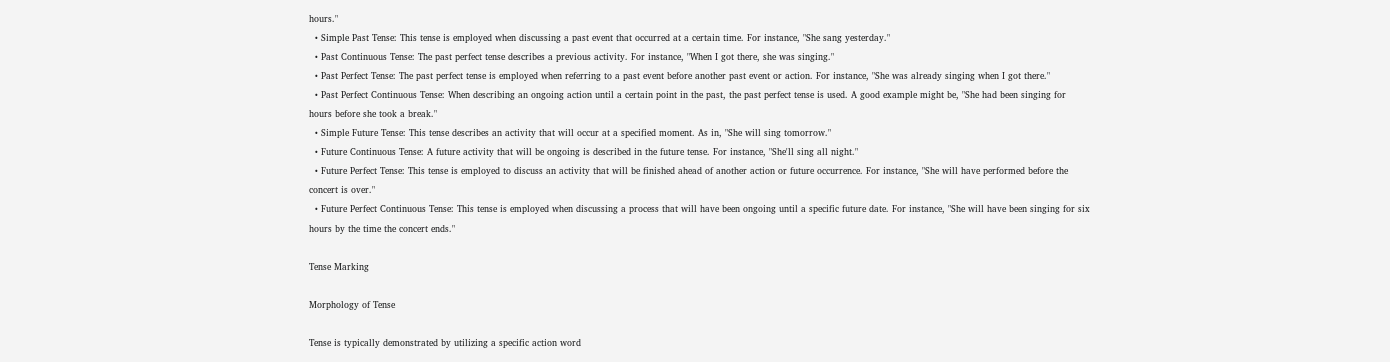hours."
  • Simple Past Tense: This tense is employed when discussing a past event that occurred at a certain time. For instance, "She sang yesterday."
  • Past Continuous Tense: The past perfect tense describes a previous activity. For instance, "When I got there, she was singing."
  • Past Perfect Tense: The past perfect tense is employed when referring to a past event before another past event or action. For instance, "She was already singing when I got there."
  • Past Perfect Continuous Tense: When describing an ongoing action until a certain point in the past, the past perfect tense is used. A good example might be, "She had been singing for hours before she took a break."
  • Simple Future Tense: This tense describes an activity that will occur at a specified moment. As in, "She will sing tomorrow."
  • Future Continuous Tense: A future activity that will be ongoing is described in the future tense. For instance, "She'll sing all night."
  • Future Perfect Tense: This tense is employed to discuss an activity that will be finished ahead of another action or future occurrence. For instance, "She will have performed before the concert is over."
  • Future Perfect Continuous Tense: This tense is employed when discussing a process that will have been ongoing until a specific future date. For instance, "She will have been singing for six hours by the time the concert ends."

Tense Marking

Morphology of Tense

Tense is typically demonstrated by utilizing a specific action word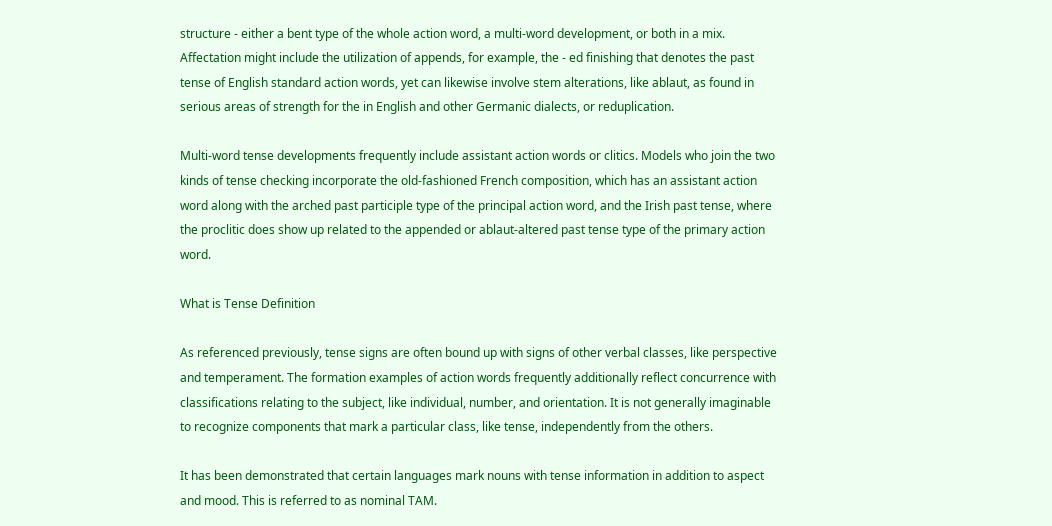structure - either a bent type of the whole action word, a multi-word development, or both in a mix. Affectation might include the utilization of appends, for example, the - ed finishing that denotes the past tense of English standard action words, yet can likewise involve stem alterations, like ablaut, as found in serious areas of strength for the in English and other Germanic dialects, or reduplication.

Multi-word tense developments frequently include assistant action words or clitics. Models who join the two kinds of tense checking incorporate the old-fashioned French composition, which has an assistant action word along with the arched past participle type of the principal action word, and the Irish past tense, where the proclitic does show up related to the appended or ablaut-altered past tense type of the primary action word.

What is Tense Definition

As referenced previously, tense signs are often bound up with signs of other verbal classes, like perspective and temperament. The formation examples of action words frequently additionally reflect concurrence with classifications relating to the subject, like individual, number, and orientation. It is not generally imaginable to recognize components that mark a particular class, like tense, independently from the others.

It has been demonstrated that certain languages mark nouns with tense information in addition to aspect and mood. This is referred to as nominal TAM.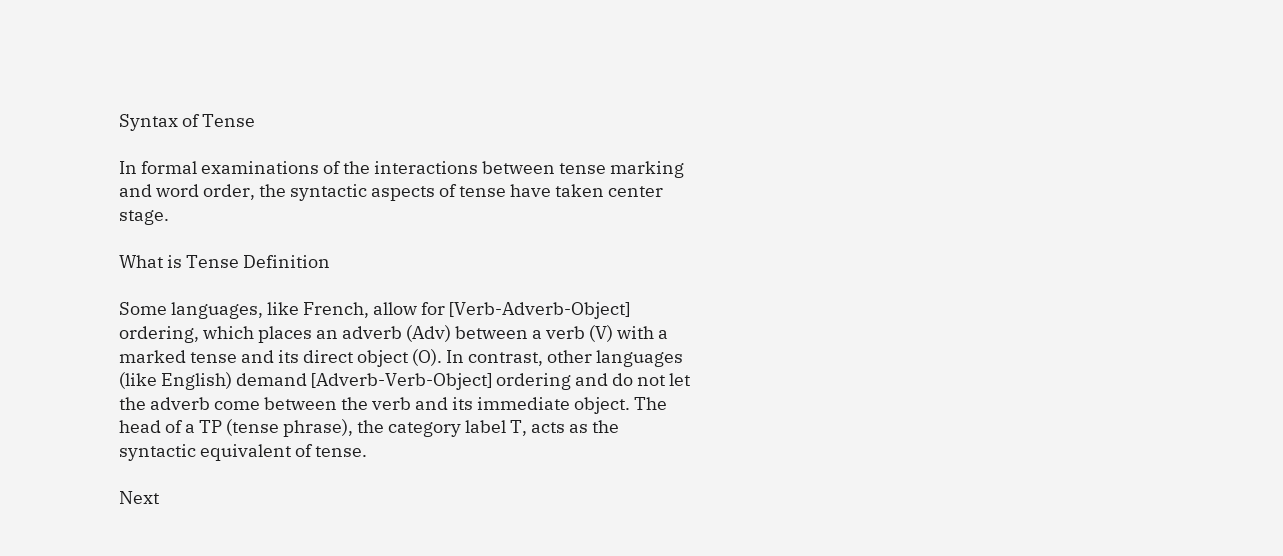Syntax of Tense

In formal examinations of the interactions between tense marking and word order, the syntactic aspects of tense have taken center stage.

What is Tense Definition

Some languages, like French, allow for [Verb-Adverb-Object] ordering, which places an adverb (Adv) between a verb (V) with a marked tense and its direct object (O). In contrast, other languages (like English) demand [Adverb-Verb-Object] ordering and do not let the adverb come between the verb and its immediate object. The head of a TP (tense phrase), the category label T, acts as the syntactic equivalent of tense.

Next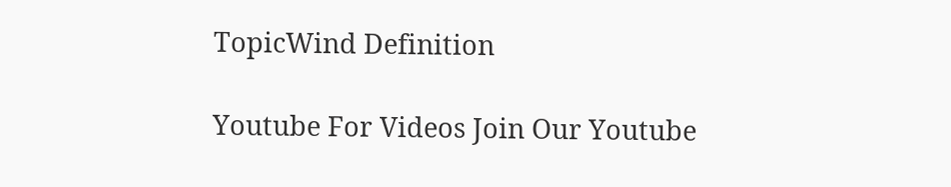TopicWind Definition

Youtube For Videos Join Our Youtube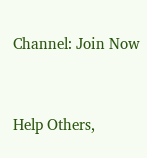Channel: Join Now


Help Others,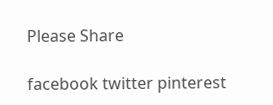Please Share

facebook twitter pinterest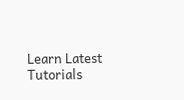Learn Latest Tutorials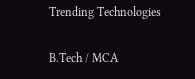Trending Technologies

B.Tech / MCA